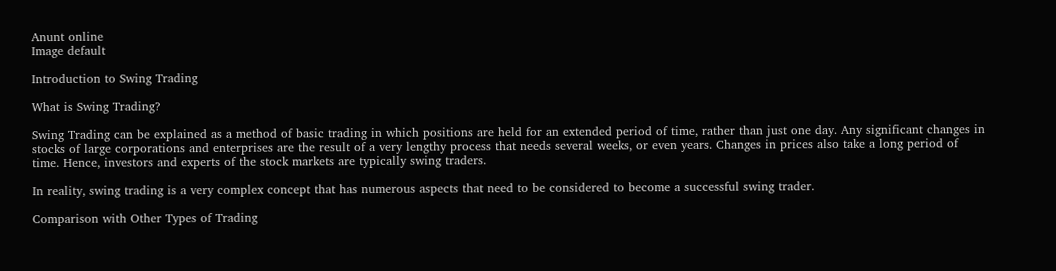Anunt online
Image default

Introduction to Swing Trading

What is Swing Trading?

Swing Trading can be explained as a method of basic trading in which positions are held for an extended period of time, rather than just one day. Any significant changes in stocks of large corporations and enterprises are the result of a very lengthy process that needs several weeks, or even years. Changes in prices also take a long period of time. Hence, investors and experts of the stock markets are typically swing traders.

In reality, swing trading is a very complex concept that has numerous aspects that need to be considered to become a successful swing trader.

Comparison with Other Types of Trading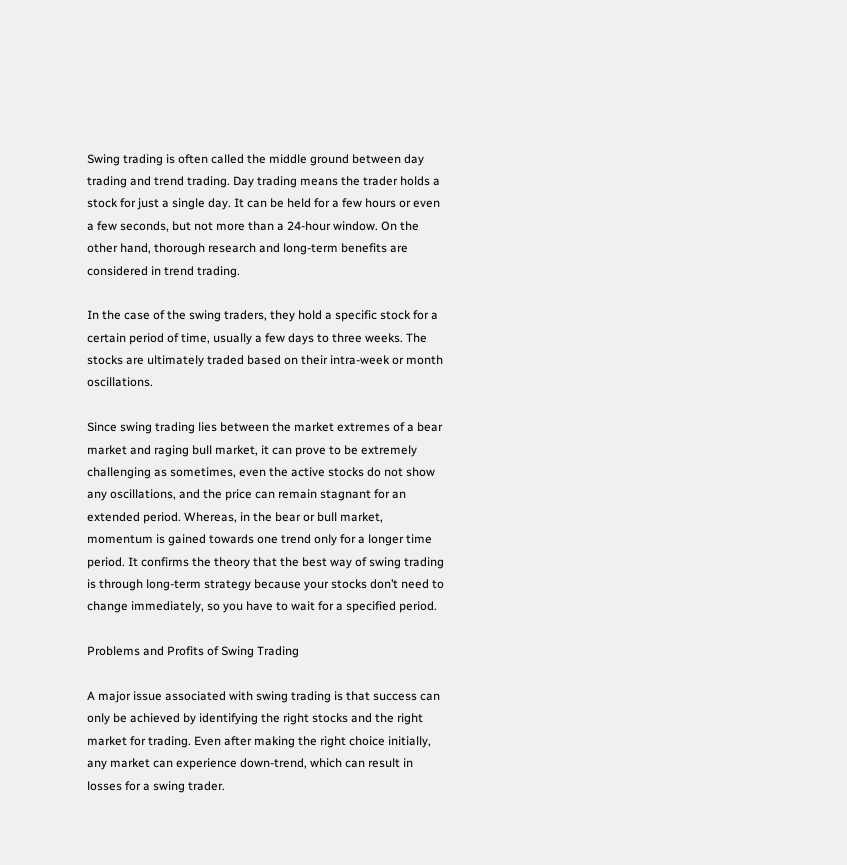Swing trading is often called the middle ground between day trading and trend trading. Day trading means the trader holds a stock for just a single day. It can be held for a few hours or even a few seconds, but not more than a 24-hour window. On the other hand, thorough research and long-term benefits are considered in trend trading.

In the case of the swing traders, they hold a specific stock for a certain period of time, usually a few days to three weeks. The stocks are ultimately traded based on their intra-week or month oscillations.

Since swing trading lies between the market extremes of a bear market and raging bull market, it can prove to be extremely challenging as sometimes, even the active stocks do not show any oscillations, and the price can remain stagnant for an extended period. Whereas, in the bear or bull market, momentum is gained towards one trend only for a longer time period. It confirms the theory that the best way of swing trading is through long-term strategy because your stocks don’t need to change immediately, so you have to wait for a specified period.

Problems and Profits of Swing Trading

A major issue associated with swing trading is that success can only be achieved by identifying the right stocks and the right market for trading. Even after making the right choice initially, any market can experience down-trend, which can result in losses for a swing trader.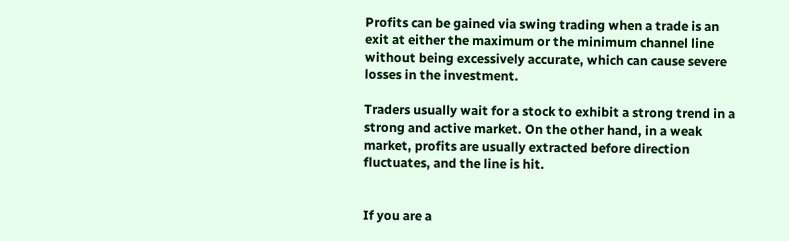Profits can be gained via swing trading when a trade is an exit at either the maximum or the minimum channel line without being excessively accurate, which can cause severe losses in the investment.

Traders usually wait for a stock to exhibit a strong trend in a strong and active market. On the other hand, in a weak market, profits are usually extracted before direction fluctuates, and the line is hit.


If you are a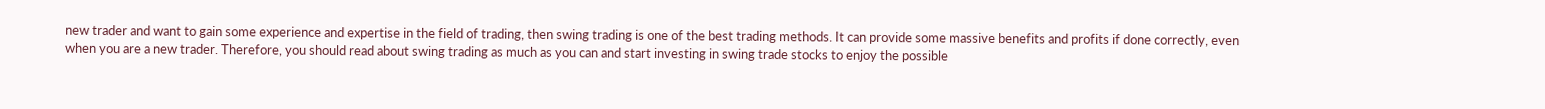new trader and want to gain some experience and expertise in the field of trading, then swing trading is one of the best trading methods. It can provide some massive benefits and profits if done correctly, even when you are a new trader. Therefore, you should read about swing trading as much as you can and start investing in swing trade stocks to enjoy the possible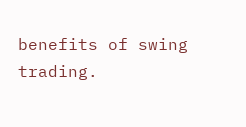benefits of swing trading.